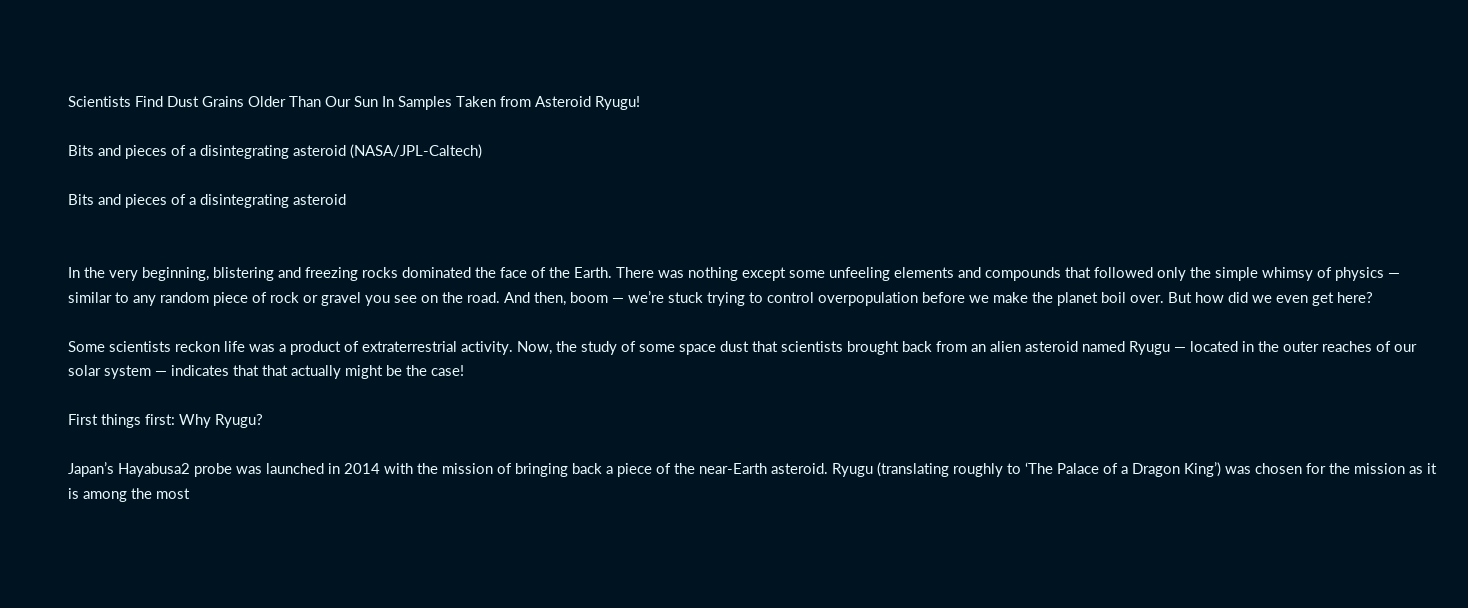Scientists Find Dust Grains Older Than Our Sun In Samples Taken from Asteroid Ryugu!

Bits and pieces of a disintegrating asteroid (NASA/JPL-Caltech)

Bits and pieces of a disintegrating asteroid


In the very beginning, blistering and freezing rocks dominated the face of the Earth. There was nothing except some unfeeling elements and compounds that followed only the simple whimsy of physics — similar to any random piece of rock or gravel you see on the road. And then, boom — we’re stuck trying to control overpopulation before we make the planet boil over. But how did we even get here?

Some scientists reckon life was a product of extraterrestrial activity. Now, the study of some space dust that scientists brought back from an alien asteroid named Ryugu — located in the outer reaches of our solar system — indicates that that actually might be the case!

First things first: Why Ryugu?

Japan’s Hayabusa2 probe was launched in 2014 with the mission of bringing back a piece of the near-Earth asteroid. Ryugu (translating roughly to ‘The Palace of a Dragon King’) was chosen for the mission as it is among the most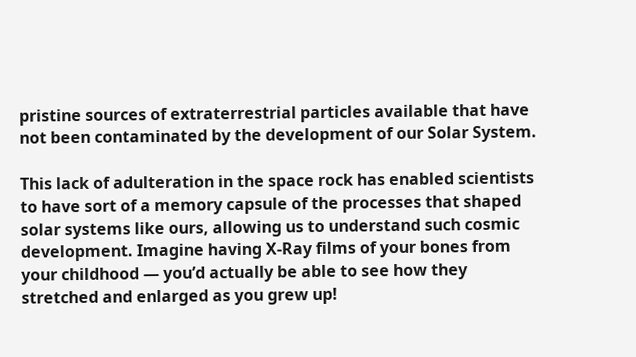pristine sources of extraterrestrial particles available that have not been contaminated by the development of our Solar System.

This lack of adulteration in the space rock has enabled scientists to have sort of a memory capsule of the processes that shaped solar systems like ours, allowing us to understand such cosmic development. Imagine having X-Ray films of your bones from your childhood — you’d actually be able to see how they stretched and enlarged as you grew up!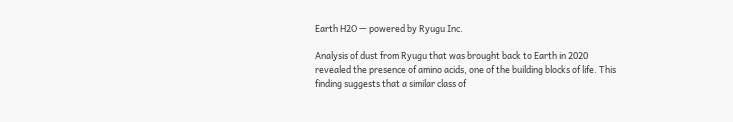Earth H2O — powered by Ryugu Inc.

Analysis of dust from Ryugu that was brought back to Earth in 2020 revealed the presence of amino acids, one of the building blocks of life. This finding suggests that a similar class of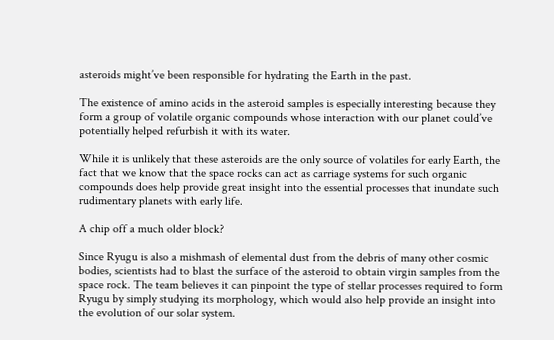asteroids might’ve been responsible for hydrating the Earth in the past.

The existence of amino acids in the asteroid samples is especially interesting because they form a group of volatile organic compounds whose interaction with our planet could’ve potentially helped refurbish it with its water.

While it is unlikely that these asteroids are the only source of volatiles for early Earth, the fact that we know that the space rocks can act as carriage systems for such organic compounds does help provide great insight into the essential processes that inundate such rudimentary planets with early life.

A chip off a much older block?

Since Ryugu is also a mishmash of elemental dust from the debris of many other cosmic bodies, scientists had to blast the surface of the asteroid to obtain virgin samples from the space rock. The team believes it can pinpoint the type of stellar processes required to form Ryugu by simply studying its morphology, which would also help provide an insight into the evolution of our solar system.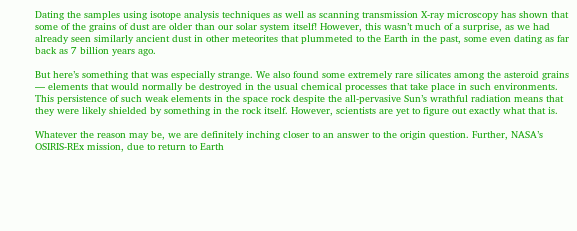Dating the samples using isotope analysis techniques as well as scanning transmission X-ray microscopy has shown that some of the grains of dust are older than our solar system itself! However, this wasn’t much of a surprise, as we had already seen similarly ancient dust in other meteorites that plummeted to the Earth in the past, some even dating as far back as 7 billion years ago.

But here’s something that was especially strange. We also found some extremely rare silicates among the asteroid grains — elements that would normally be destroyed in the usual chemical processes that take place in such environments. This persistence of such weak elements in the space rock despite the all-pervasive Sun’s wrathful radiation means that they were likely shielded by something in the rock itself. However, scientists are yet to figure out exactly what that is.

Whatever the reason may be, we are definitely inching closer to an answer to the origin question. Further, NASA’s OSIRIS-REx mission, due to return to Earth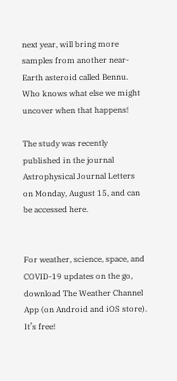next year, will bring more samples from another near-Earth asteroid called Bennu. Who knows what else we might uncover when that happens!

The study was recently published in the journal Astrophysical Journal Letters on Monday, August 15, and can be accessed here.


For weather, science, space, and COVID-19 updates on the go, download The Weather Channel App (on Android and iOS store). It’s free!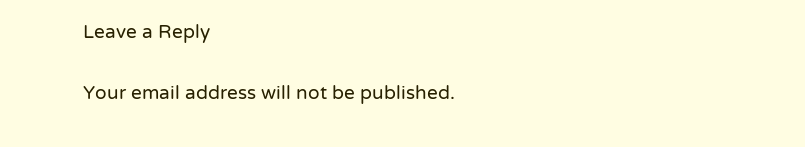Leave a Reply

Your email address will not be published.